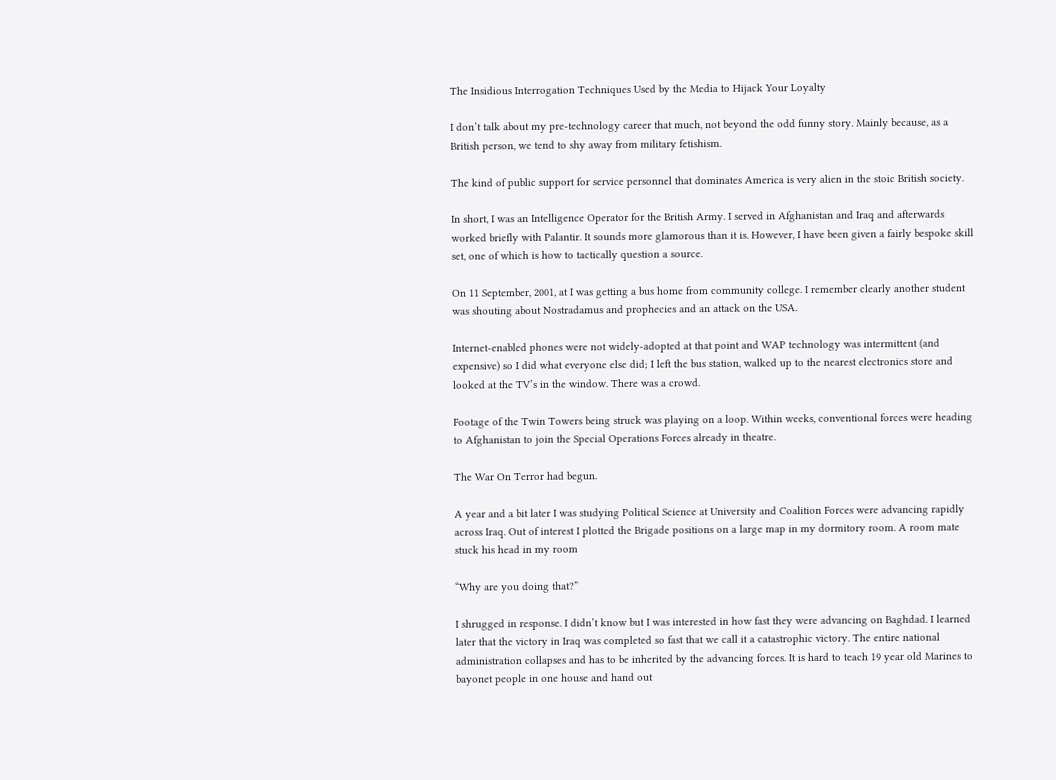The Insidious Interrogation Techniques Used by the Media to Hijack Your Loyalty

I don’t talk about my pre-technology career that much, not beyond the odd funny story. Mainly because, as a British person, we tend to shy away from military fetishism.

The kind of public support for service personnel that dominates America is very alien in the stoic British society.

In short, I was an Intelligence Operator for the British Army. I served in Afghanistan and Iraq and afterwards worked briefly with Palantir. It sounds more glamorous than it is. However, I have been given a fairly bespoke skill set, one of which is how to tactically question a source.

On 11 September, 2001, at I was getting a bus home from community college. I remember clearly another student was shouting about Nostradamus and prophecies and an attack on the USA.

Internet-enabled phones were not widely-adopted at that point and WAP technology was intermittent (and expensive) so I did what everyone else did; I left the bus station, walked up to the nearest electronics store and looked at the TV’s in the window. There was a crowd.

Footage of the Twin Towers being struck was playing on a loop. Within weeks, conventional forces were heading to Afghanistan to join the Special Operations Forces already in theatre.

The War On Terror had begun.

A year and a bit later I was studying Political Science at University and Coalition Forces were advancing rapidly across Iraq. Out of interest I plotted the Brigade positions on a large map in my dormitory room. A room mate stuck his head in my room

“Why are you doing that?”

I shrugged in response. I didn’t know but I was interested in how fast they were advancing on Baghdad. I learned later that the victory in Iraq was completed so fast that we call it a catastrophic victory. The entire national administration collapses and has to be inherited by the advancing forces. It is hard to teach 19 year old Marines to bayonet people in one house and hand out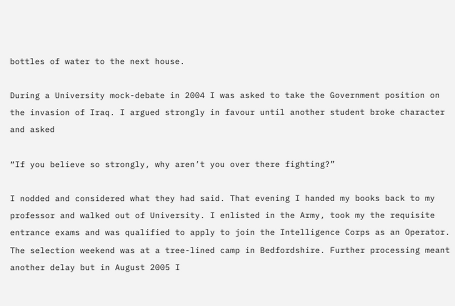bottles of water to the next house.

During a University mock-debate in 2004 I was asked to take the Government position on the invasion of Iraq. I argued strongly in favour until another student broke character and asked

“If you believe so strongly, why aren’t you over there fighting?”

I nodded and considered what they had said. That evening I handed my books back to my professor and walked out of University. I enlisted in the Army, took my the requisite entrance exams and was qualified to apply to join the Intelligence Corps as an Operator. The selection weekend was at a tree-lined camp in Bedfordshire. Further processing meant another delay but in August 2005 I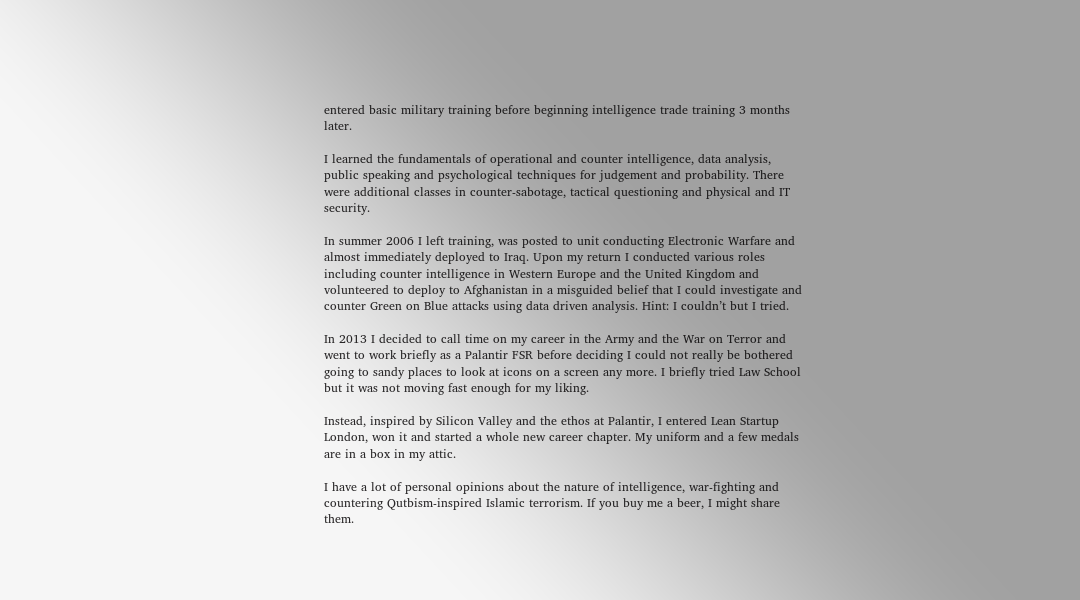entered basic military training before beginning intelligence trade training 3 months later.

I learned the fundamentals of operational and counter intelligence, data analysis, public speaking and psychological techniques for judgement and probability. There were additional classes in counter-sabotage, tactical questioning and physical and IT security.

In summer 2006 I left training, was posted to unit conducting Electronic Warfare and almost immediately deployed to Iraq. Upon my return I conducted various roles including counter intelligence in Western Europe and the United Kingdom and volunteered to deploy to Afghanistan in a misguided belief that I could investigate and counter Green on Blue attacks using data driven analysis. Hint: I couldn’t but I tried.

In 2013 I decided to call time on my career in the Army and the War on Terror and went to work briefly as a Palantir FSR before deciding I could not really be bothered going to sandy places to look at icons on a screen any more. I briefly tried Law School but it was not moving fast enough for my liking.

Instead, inspired by Silicon Valley and the ethos at Palantir, I entered Lean Startup London, won it and started a whole new career chapter. My uniform and a few medals are in a box in my attic.

I have a lot of personal opinions about the nature of intelligence, war-fighting and countering Qutbism-inspired Islamic terrorism. If you buy me a beer, I might share them.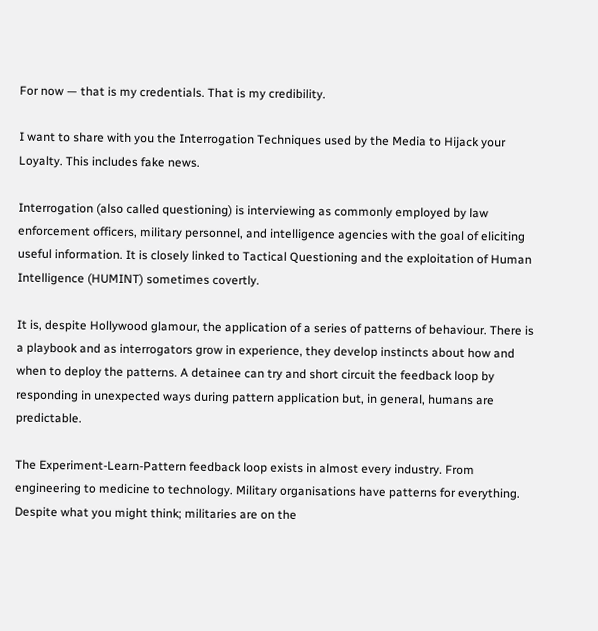For now — that is my credentials. That is my credibility.

I want to share with you the Interrogation Techniques used by the Media to Hijack your Loyalty. This includes fake news.

Interrogation (also called questioning) is interviewing as commonly employed by law enforcement officers, military personnel, and intelligence agencies with the goal of eliciting useful information. It is closely linked to Tactical Questioning and the exploitation of Human Intelligence (HUMINT) sometimes covertly.

It is, despite Hollywood glamour, the application of a series of patterns of behaviour. There is a playbook and as interrogators grow in experience, they develop instincts about how and when to deploy the patterns. A detainee can try and short circuit the feedback loop by responding in unexpected ways during pattern application but, in general, humans are predictable.

The Experiment-Learn-Pattern feedback loop exists in almost every industry. From engineering to medicine to technology. Military organisations have patterns for everything. Despite what you might think; militaries are on the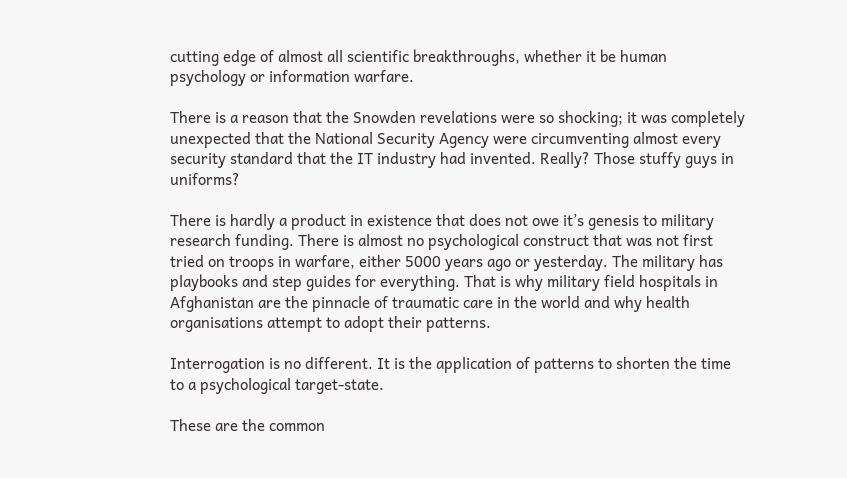cutting edge of almost all scientific breakthroughs, whether it be human psychology or information warfare.

There is a reason that the Snowden revelations were so shocking; it was completely unexpected that the National Security Agency were circumventing almost every security standard that the IT industry had invented. Really? Those stuffy guys in uniforms?

There is hardly a product in existence that does not owe it’s genesis to military research funding. There is almost no psychological construct that was not first tried on troops in warfare, either 5000 years ago or yesterday. The military has playbooks and step guides for everything. That is why military field hospitals in Afghanistan are the pinnacle of traumatic care in the world and why health organisations attempt to adopt their patterns.

Interrogation is no different. It is the application of patterns to shorten the time to a psychological target-state.

These are the common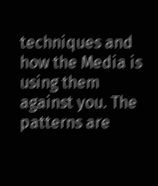techniques and how the Media is using them against you. The patterns are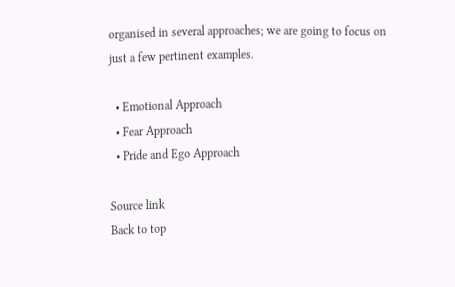organised in several approaches; we are going to focus on just a few pertinent examples.

  • Emotional Approach
  • Fear Approach
  • Pride and Ego Approach

Source link
Back to top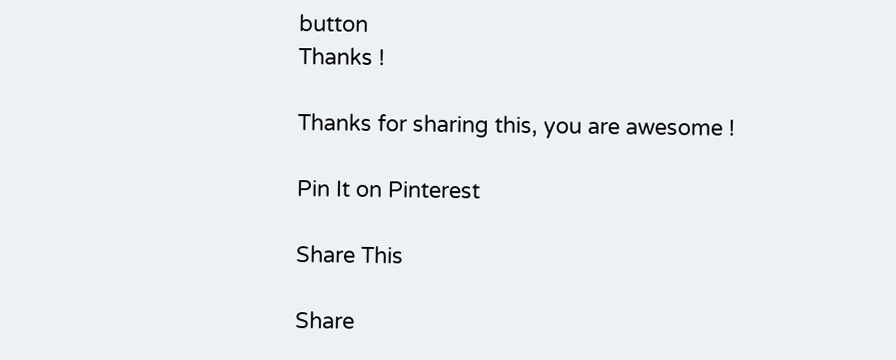button
Thanks !

Thanks for sharing this, you are awesome !

Pin It on Pinterest

Share This

Share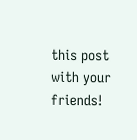this post with your friends!